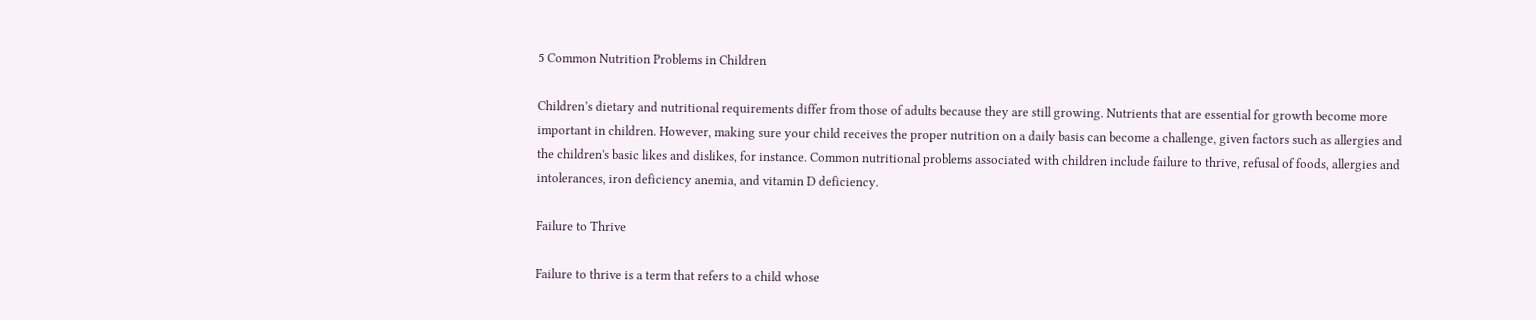5 Common Nutrition Problems in Children

Children’s dietary and nutritional requirements differ from those of adults because they are still growing. Nutrients that are essential for growth become more important in children. However, making sure your child receives the proper nutrition on a daily basis can become a challenge, given factors such as allergies and the children's basic likes and dislikes, for instance. Common nutritional problems associated with children include failure to thrive, refusal of foods, allergies and intolerances, iron deficiency anemia, and vitamin D deficiency.

Failure to Thrive

Failure to thrive is a term that refers to a child whose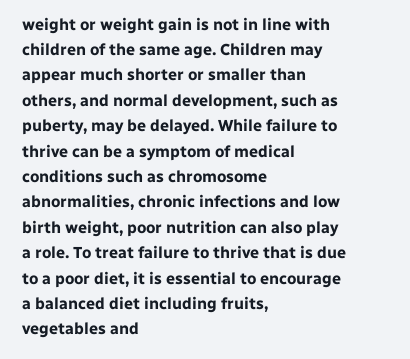weight or weight gain is not in line with children of the same age. Children may appear much shorter or smaller than others, and normal development, such as puberty, may be delayed. While failure to thrive can be a symptom of medical conditions such as chromosome abnormalities, chronic infections and low birth weight, poor nutrition can also play a role. To treat failure to thrive that is due to a poor diet, it is essential to encourage a balanced diet including fruits, vegetables and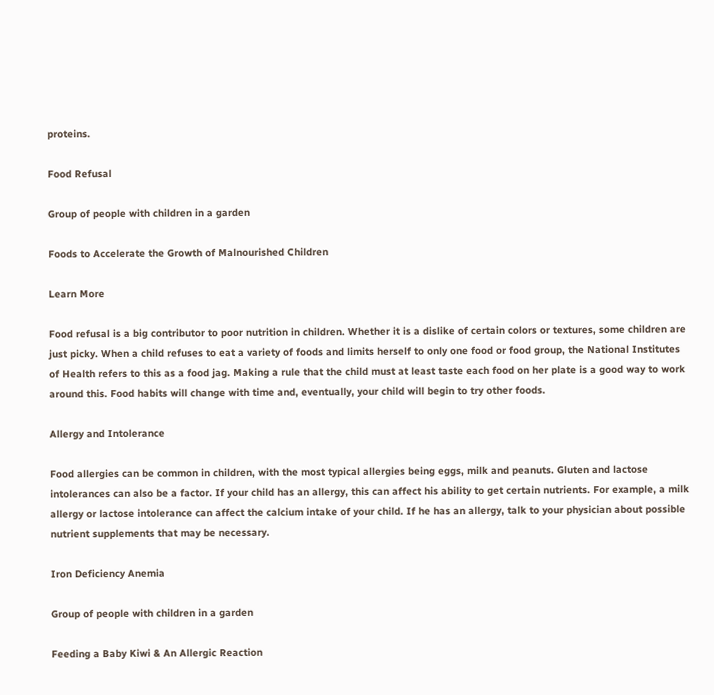proteins.

Food Refusal

Group of people with children in a garden

Foods to Accelerate the Growth of Malnourished Children

Learn More

Food refusal is a big contributor to poor nutrition in children. Whether it is a dislike of certain colors or textures, some children are just picky. When a child refuses to eat a variety of foods and limits herself to only one food or food group, the National Institutes of Health refers to this as a food jag. Making a rule that the child must at least taste each food on her plate is a good way to work around this. Food habits will change with time and, eventually, your child will begin to try other foods.

Allergy and Intolerance

Food allergies can be common in children, with the most typical allergies being eggs, milk and peanuts. Gluten and lactose intolerances can also be a factor. If your child has an allergy, this can affect his ability to get certain nutrients. For example, a milk allergy or lactose intolerance can affect the calcium intake of your child. If he has an allergy, talk to your physician about possible nutrient supplements that may be necessary.

Iron Deficiency Anemia

Group of people with children in a garden

Feeding a Baby Kiwi & An Allergic Reaction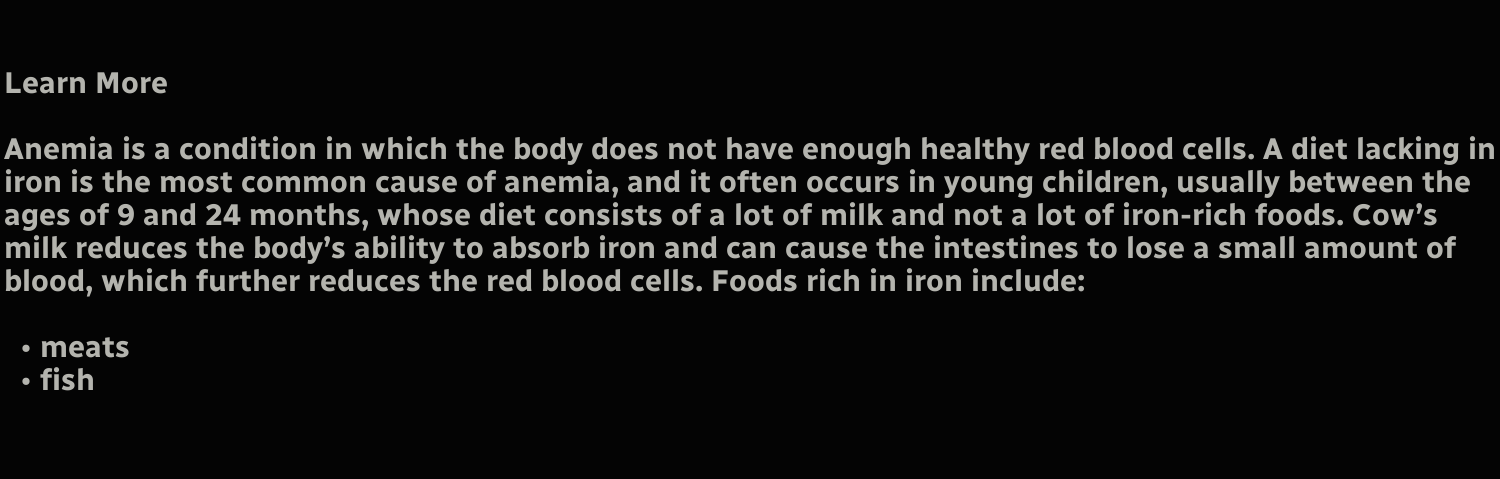Learn More

Anemia is a condition in which the body does not have enough healthy red blood cells. A diet lacking in iron is the most common cause of anemia, and it often occurs in young children, usually between the ages of 9 and 24 months, whose diet consists of a lot of milk and not a lot of iron-rich foods. Cow’s milk reduces the body’s ability to absorb iron and can cause the intestines to lose a small amount of blood, which further reduces the red blood cells. Foods rich in iron include:

  • meats
  • fish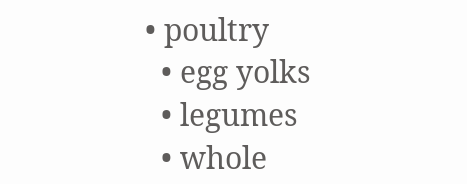• poultry
  • egg yolks
  • legumes
  • whole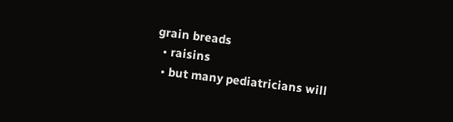grain breads
  • raisins
  • but many pediatricians will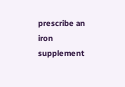prescribe an iron supplement